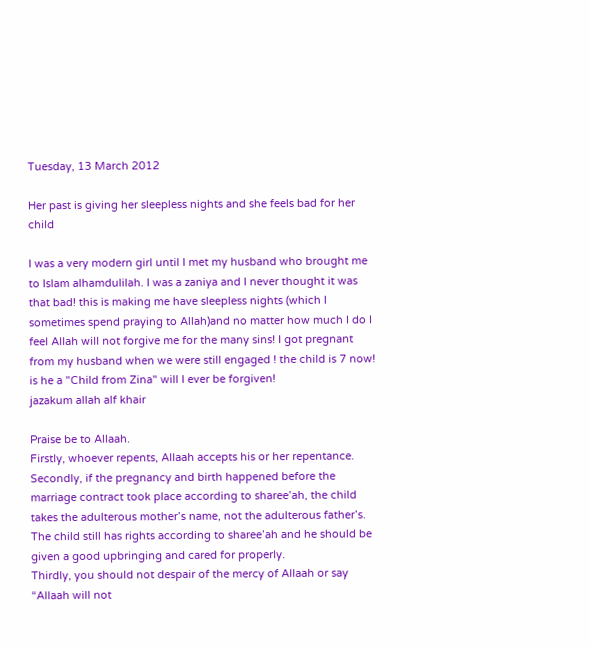Tuesday, 13 March 2012

Her past is giving her sleepless nights and she feels bad for her child

I was a very modern girl until I met my husband who brought me to Islam alhamdulilah. I was a zaniya and I never thought it was that bad! this is making me have sleepless nights (which I sometimes spend praying to Allah)and no matter how much I do I feel Allah will not forgive me for the many sins! I got pregnant from my husband when we were still engaged ! the child is 7 now! is he a "Child from Zina" will I ever be forgiven!
jazakum allah alf khair

Praise be to Allaah.
Firstly, whoever repents, Allaah accepts his or her repentance.
Secondly, if the pregnancy and birth happened before the marriage contract took place according to sharee’ah, the child takes the adulterous mother’s name, not the adulterous father’s. The child still has rights according to sharee’ah and he should be given a good upbringing and cared for properly.
Thirdly, you should not despair of the mercy of Allaah or say “Allaah will not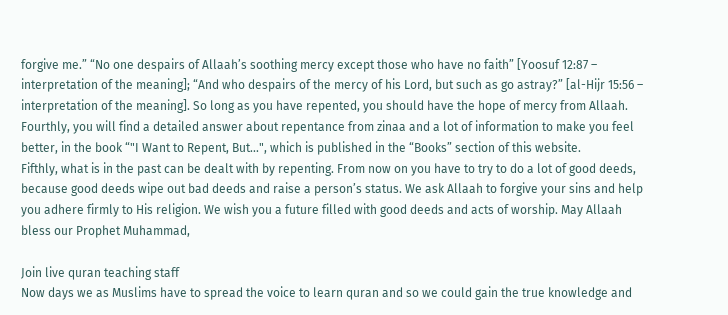forgive me.” “No one despairs of Allaah’s soothing mercy except those who have no faith” [Yoosuf 12:87 – interpretation of the meaning]; “And who despairs of the mercy of his Lord, but such as go astray?” [al-Hijr 15:56 – interpretation of the meaning]. So long as you have repented, you should have the hope of mercy from Allaah.
Fourthly, you will find a detailed answer about repentance from zinaa and a lot of information to make you feel better, in the book “"I Want to Repent, But...", which is published in the “Books” section of this website.
Fifthly, what is in the past can be dealt with by repenting. From now on you have to try to do a lot of good deeds, because good deeds wipe out bad deeds and raise a person’s status. We ask Allaah to forgive your sins and help you adhere firmly to His religion. We wish you a future filled with good deeds and acts of worship. May Allaah bless our Prophet Muhammad,

Join live quran teaching staff
Now days we as Muslims have to spread the voice to learn quran and so we could gain the true knowledge and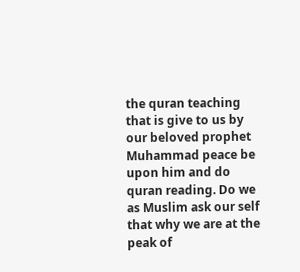the quran teaching that is give to us by our beloved prophet Muhammad peace be upon him and do quran reading. Do we as Muslim ask our self that why we are at the peak of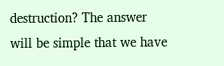destruction? The answer will be simple that we have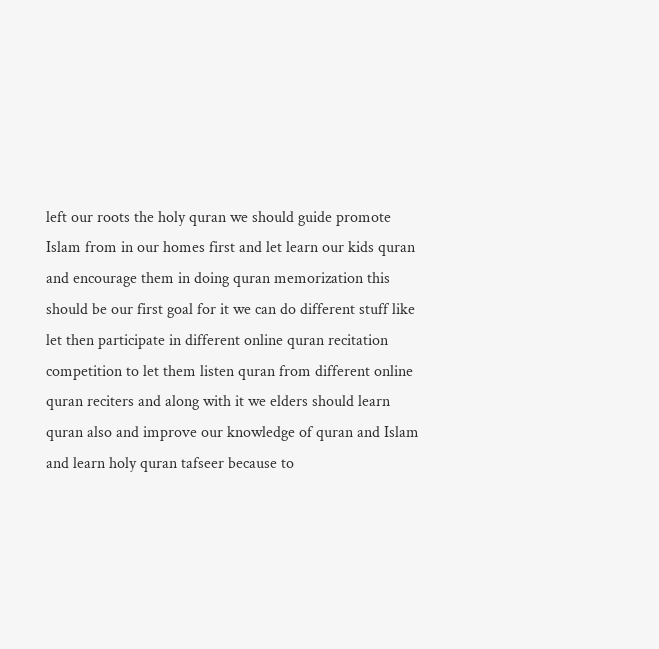left our roots the holy quran we should guide promote Islam from in our homes first and let learn our kids quran  and encourage them in doing quran memorization this should be our first goal for it we can do different stuff like let then participate in different online quran recitation competition to let them listen quran from different online quran reciters and along with it we elders should learn quran also and improve our knowledge of quran and Islam and learn holy quran tafseer because to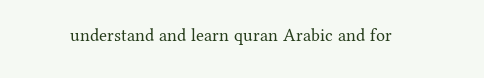understand and learn quran Arabic and for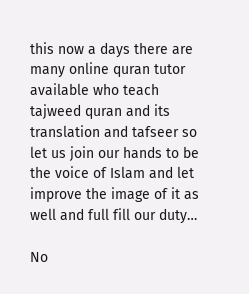this now a days there are many online quran tutor available who teach tajweed quran and its translation and tafseer so let us join our hands to be the voice of Islam and let improve the image of it as well and full fill our duty…

No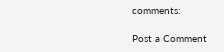comments:

Post a Comment